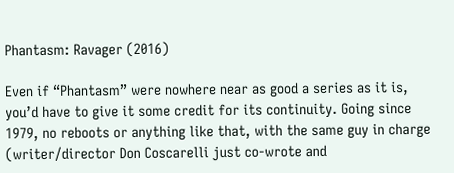Phantasm: Ravager (2016)

Even if “Phantasm” were nowhere near as good a series as it is, you’d have to give it some credit for its continuity. Going since 1979, no reboots or anything like that, with the same guy in charge (writer/director Don Coscarelli just co-wrote and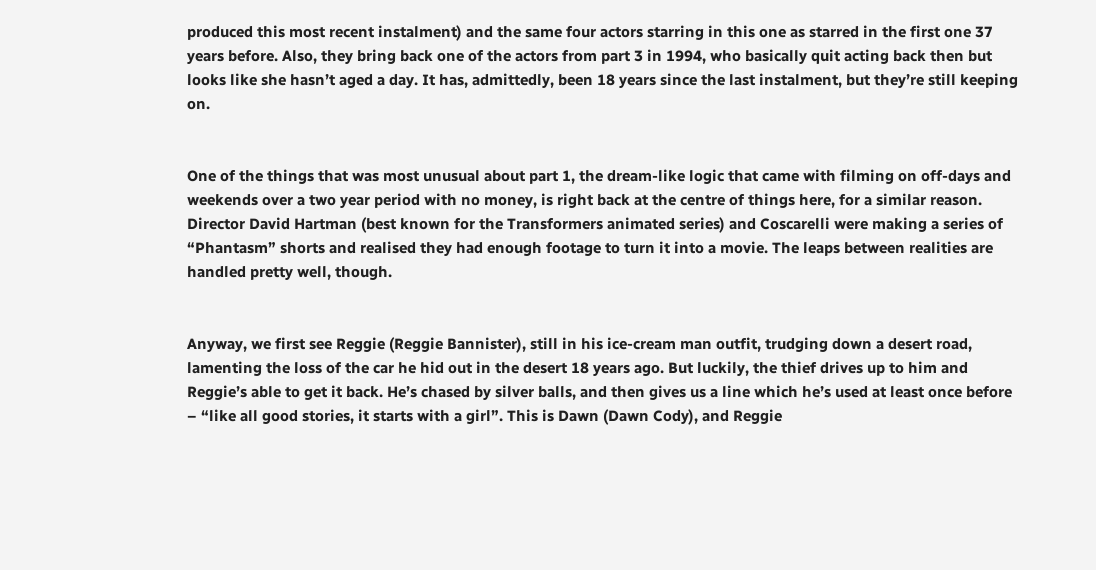produced this most recent instalment) and the same four actors starring in this one as starred in the first one 37 years before. Also, they bring back one of the actors from part 3 in 1994, who basically quit acting back then but looks like she hasn’t aged a day. It has, admittedly, been 18 years since the last instalment, but they’re still keeping on.


One of the things that was most unusual about part 1, the dream-like logic that came with filming on off-days and weekends over a two year period with no money, is right back at the centre of things here, for a similar reason. Director David Hartman (best known for the Transformers animated series) and Coscarelli were making a series of “Phantasm” shorts and realised they had enough footage to turn it into a movie. The leaps between realities are handled pretty well, though.


Anyway, we first see Reggie (Reggie Bannister), still in his ice-cream man outfit, trudging down a desert road, lamenting the loss of the car he hid out in the desert 18 years ago. But luckily, the thief drives up to him and Reggie’s able to get it back. He’s chased by silver balls, and then gives us a line which he’s used at least once before – “like all good stories, it starts with a girl”. This is Dawn (Dawn Cody), and Reggie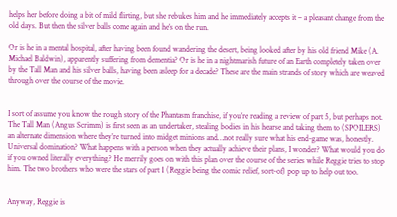helps her before doing a bit of mild flirting, but she rebukes him and he immediately accepts it – a pleasant change from the old days. But then the silver balls come again and he’s on the run.

Or is he in a mental hospital, after having been found wandering the desert, being looked after by his old friend Mike (A. Michael Baldwin), apparently suffering from dementia? Or is he in a nightmarish future of an Earth completely taken over by the Tall Man and his silver balls, having been asleep for a decade? These are the main strands of story which are weaved through over the course of the movie.


I sort of assume you know the rough story of the Phantasm franchise, if you’re reading a review of part 5, but perhaps not. The Tall Man (Angus Scrimm) is first seen as an undertaker, stealing bodies in his hearse and taking them to (SPOILERS) an alternate dimension where they’re turned into midget minions and…not really sure what his end-game was, honestly. Universal domination? What happens with a person when they actually achieve their plans, I wonder? What would you do if you owned literally everything? He merrily goes on with this plan over the course of the series while Reggie tries to stop him. The two brothers who were the stars of part 1 (Reggie being the comic relief, sort-of) pop up to help out too.


Anyway, Reggie is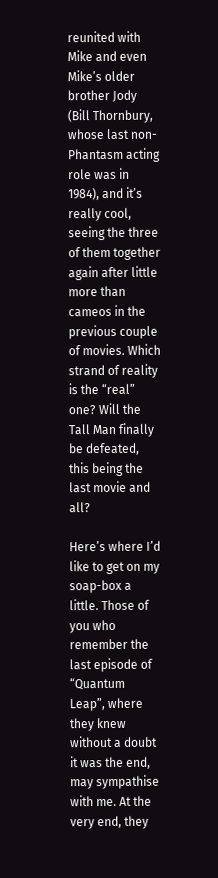reunited with Mike and even Mike’s older brother Jody (Bill Thornbury, whose last non-Phantasm acting role was in 1984), and it’s really cool, seeing the three of them together again after little more than cameos in the previous couple of movies. Which strand of reality is the “real” one? Will the Tall Man finally be defeated, this being the last movie and all?

Here’s where I’d like to get on my soap-box a little. Those of you who remember the last episode of “Quantum Leap”, where they knew without a doubt it was the end, may sympathise with me. At the very end, they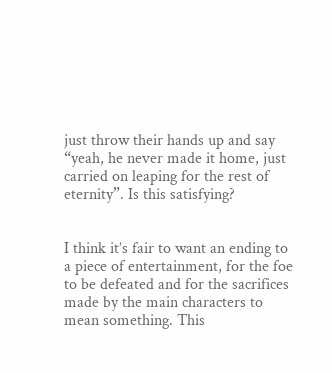just throw their hands up and say “yeah, he never made it home, just carried on leaping for the rest of eternity”. Is this satisfying?


I think it’s fair to want an ending to a piece of entertainment, for the foe to be defeated and for the sacrifices made by the main characters to mean something. This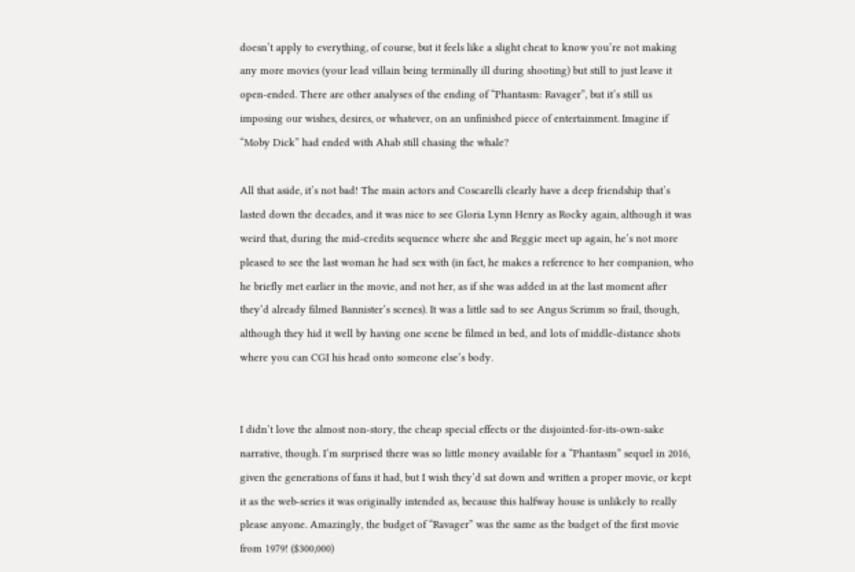doesn’t apply to everything, of course, but it feels like a slight cheat to know you’re not making any more movies (your lead villain being terminally ill during shooting) but still to just leave it open-ended. There are other analyses of the ending of “Phantasm: Ravager”, but it’s still us imposing our wishes, desires, or whatever, on an unfinished piece of entertainment. Imagine if “Moby Dick” had ended with Ahab still chasing the whale?

All that aside, it’s not bad! The main actors and Coscarelli clearly have a deep friendship that’s lasted down the decades, and it was nice to see Gloria Lynn Henry as Rocky again, although it was weird that, during the mid-credits sequence where she and Reggie meet up again, he’s not more pleased to see the last woman he had sex with (in fact, he makes a reference to her companion, who he briefly met earlier in the movie, and not her, as if she was added in at the last moment after they’d already filmed Bannister’s scenes). It was a little sad to see Angus Scrimm so frail, though, although they hid it well by having one scene be filmed in bed, and lots of middle-distance shots where you can CGI his head onto someone else’s body.


I didn’t love the almost non-story, the cheap special effects or the disjointed-for-its-own-sake narrative, though. I’m surprised there was so little money available for a “Phantasm” sequel in 2016, given the generations of fans it had, but I wish they’d sat down and written a proper movie, or kept it as the web-series it was originally intended as, because this halfway house is unlikely to really please anyone. Amazingly, the budget of “Ravager” was the same as the budget of the first movie from 1979! ($300,000)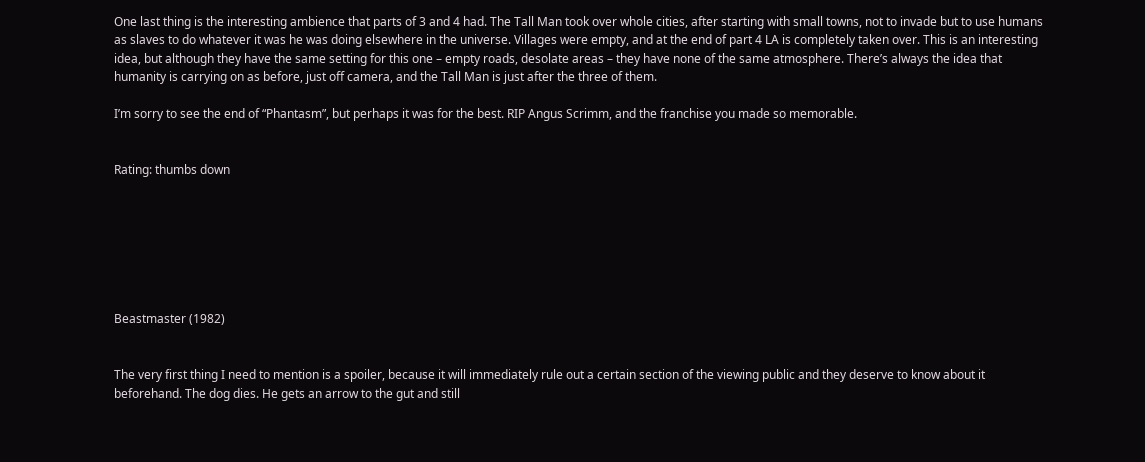One last thing is the interesting ambience that parts of 3 and 4 had. The Tall Man took over whole cities, after starting with small towns, not to invade but to use humans as slaves to do whatever it was he was doing elsewhere in the universe. Villages were empty, and at the end of part 4 LA is completely taken over. This is an interesting idea, but although they have the same setting for this one – empty roads, desolate areas – they have none of the same atmosphere. There’s always the idea that humanity is carrying on as before, just off camera, and the Tall Man is just after the three of them.

I’m sorry to see the end of “Phantasm”, but perhaps it was for the best. RIP Angus Scrimm, and the franchise you made so memorable.


Rating: thumbs down







Beastmaster (1982)


The very first thing I need to mention is a spoiler, because it will immediately rule out a certain section of the viewing public and they deserve to know about it beforehand. The dog dies. He gets an arrow to the gut and still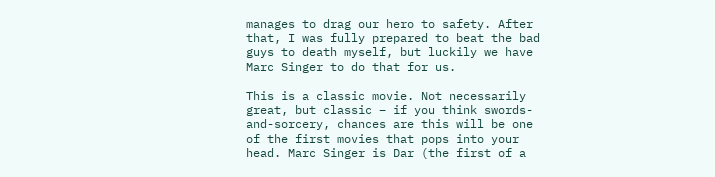manages to drag our hero to safety. After that, I was fully prepared to beat the bad guys to death myself, but luckily we have Marc Singer to do that for us.

This is a classic movie. Not necessarily great, but classic – if you think swords-and-sorcery, chances are this will be one of the first movies that pops into your head. Marc Singer is Dar (the first of a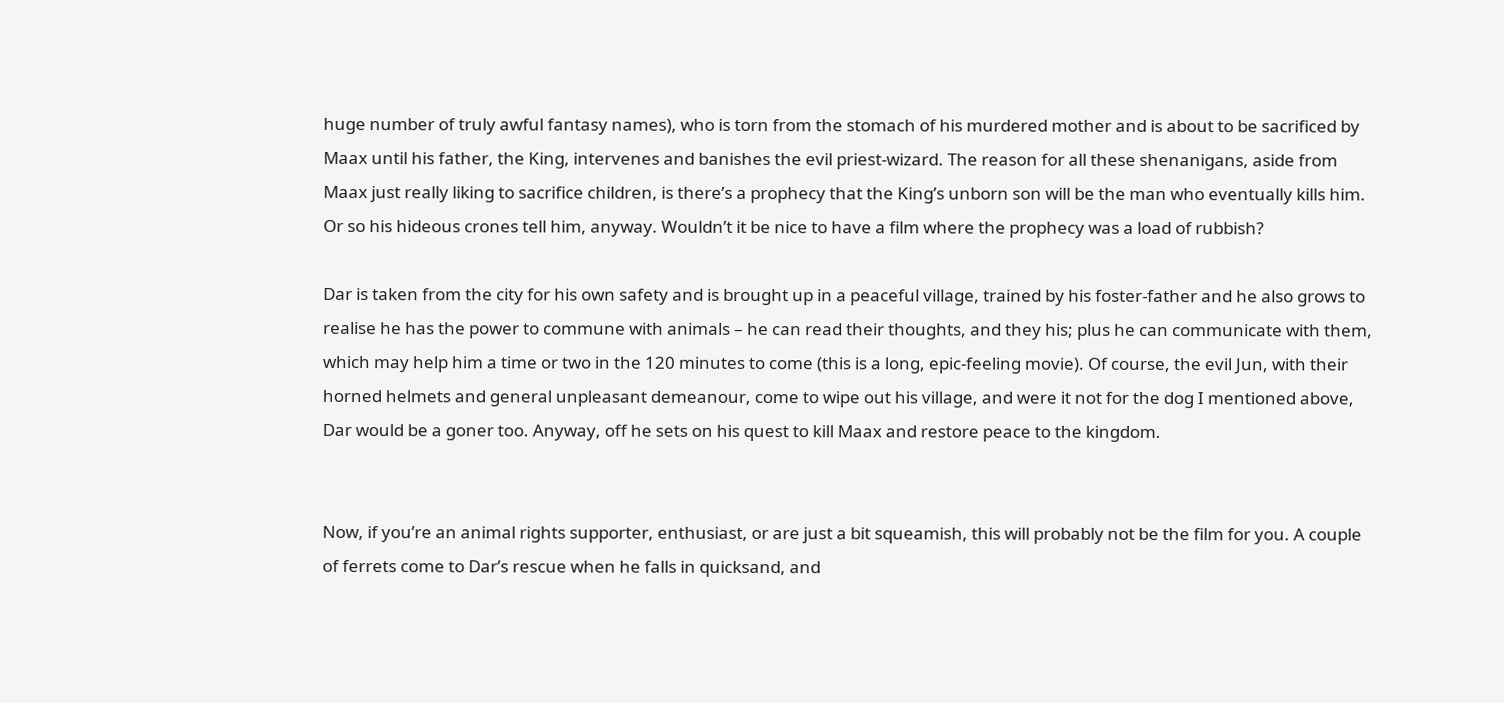huge number of truly awful fantasy names), who is torn from the stomach of his murdered mother and is about to be sacrificed by Maax until his father, the King, intervenes and banishes the evil priest-wizard. The reason for all these shenanigans, aside from Maax just really liking to sacrifice children, is there’s a prophecy that the King’s unborn son will be the man who eventually kills him. Or so his hideous crones tell him, anyway. Wouldn’t it be nice to have a film where the prophecy was a load of rubbish?

Dar is taken from the city for his own safety and is brought up in a peaceful village, trained by his foster-father and he also grows to realise he has the power to commune with animals – he can read their thoughts, and they his; plus he can communicate with them, which may help him a time or two in the 120 minutes to come (this is a long, epic-feeling movie). Of course, the evil Jun, with their horned helmets and general unpleasant demeanour, come to wipe out his village, and were it not for the dog I mentioned above, Dar would be a goner too. Anyway, off he sets on his quest to kill Maax and restore peace to the kingdom.


Now, if you’re an animal rights supporter, enthusiast, or are just a bit squeamish, this will probably not be the film for you. A couple of ferrets come to Dar’s rescue when he falls in quicksand, and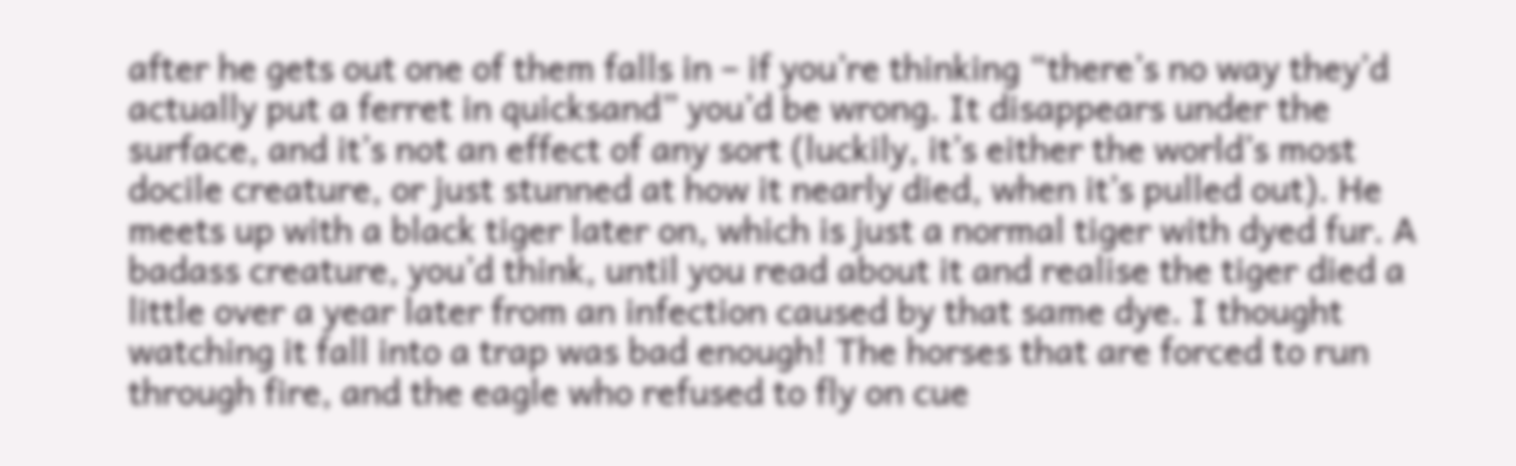after he gets out one of them falls in – if you’re thinking “there’s no way they’d actually put a ferret in quicksand” you’d be wrong. It disappears under the surface, and it’s not an effect of any sort (luckily, it’s either the world’s most docile creature, or just stunned at how it nearly died, when it’s pulled out). He meets up with a black tiger later on, which is just a normal tiger with dyed fur. A badass creature, you’d think, until you read about it and realise the tiger died a little over a year later from an infection caused by that same dye. I thought watching it fall into a trap was bad enough! The horses that are forced to run through fire, and the eagle who refused to fly on cue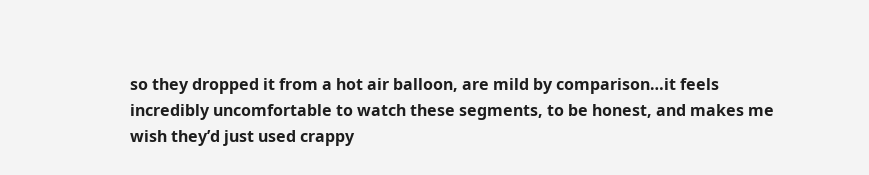so they dropped it from a hot air balloon, are mild by comparison…it feels incredibly uncomfortable to watch these segments, to be honest, and makes me wish they’d just used crappy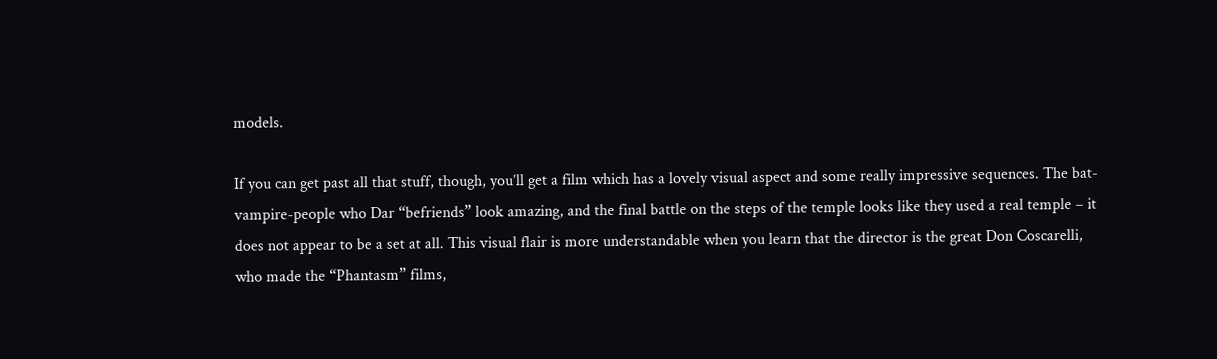models.

If you can get past all that stuff, though, you’ll get a film which has a lovely visual aspect and some really impressive sequences. The bat-vampire-people who Dar “befriends” look amazing, and the final battle on the steps of the temple looks like they used a real temple – it does not appear to be a set at all. This visual flair is more understandable when you learn that the director is the great Don Coscarelli, who made the “Phantasm” films,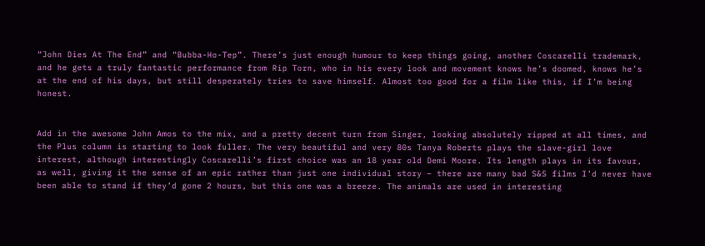“John Dies At The End” and “Bubba-Ho-Tep”. There’s just enough humour to keep things going, another Coscarelli trademark, and he gets a truly fantastic performance from Rip Torn, who in his every look and movement knows he’s doomed, knows he’s at the end of his days, but still desperately tries to save himself. Almost too good for a film like this, if I’m being honest.


Add in the awesome John Amos to the mix, and a pretty decent turn from Singer, looking absolutely ripped at all times, and the Plus column is starting to look fuller. The very beautiful and very 80s Tanya Roberts plays the slave-girl love interest, although interestingly Coscarelli’s first choice was an 18 year old Demi Moore. Its length plays in its favour, as well, giving it the sense of an epic rather than just one individual story – there are many bad S&S films I’d never have been able to stand if they’d gone 2 hours, but this one was a breeze. The animals are used in interesting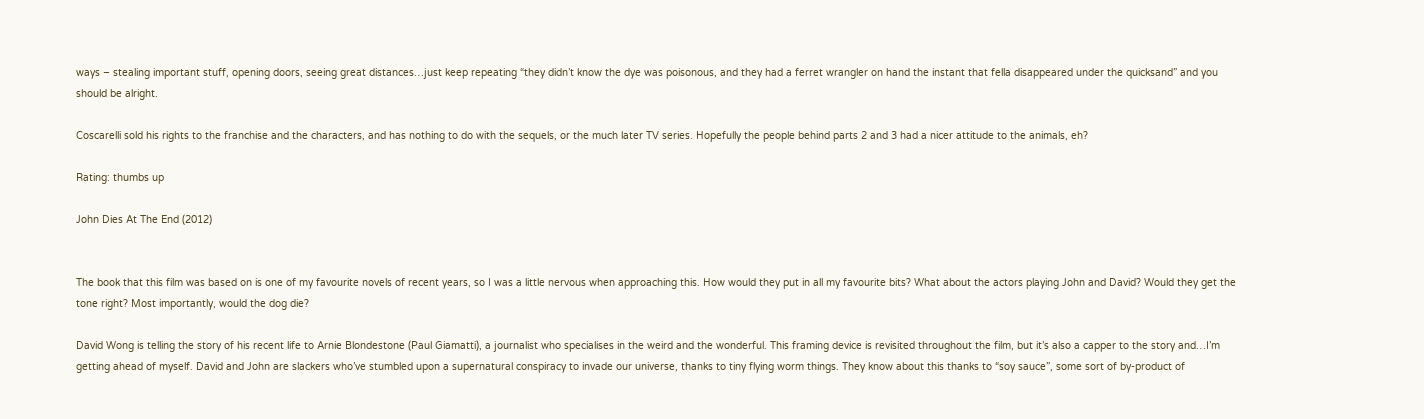ways – stealing important stuff, opening doors, seeing great distances…just keep repeating “they didn’t know the dye was poisonous, and they had a ferret wrangler on hand the instant that fella disappeared under the quicksand” and you should be alright.

Coscarelli sold his rights to the franchise and the characters, and has nothing to do with the sequels, or the much later TV series. Hopefully the people behind parts 2 and 3 had a nicer attitude to the animals, eh?

Rating: thumbs up

John Dies At The End (2012)


The book that this film was based on is one of my favourite novels of recent years, so I was a little nervous when approaching this. How would they put in all my favourite bits? What about the actors playing John and David? Would they get the tone right? Most importantly, would the dog die?

David Wong is telling the story of his recent life to Arnie Blondestone (Paul Giamatti), a journalist who specialises in the weird and the wonderful. This framing device is revisited throughout the film, but it’s also a capper to the story and…I’m getting ahead of myself. David and John are slackers who’ve stumbled upon a supernatural conspiracy to invade our universe, thanks to tiny flying worm things. They know about this thanks to “soy sauce”, some sort of by-product of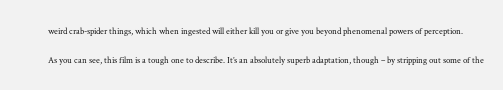weird crab-spider things, which when ingested will either kill you or give you beyond phenomenal powers of perception.

As you can see, this film is a tough one to describe. It’s an absolutely superb adaptation, though – by stripping out some of the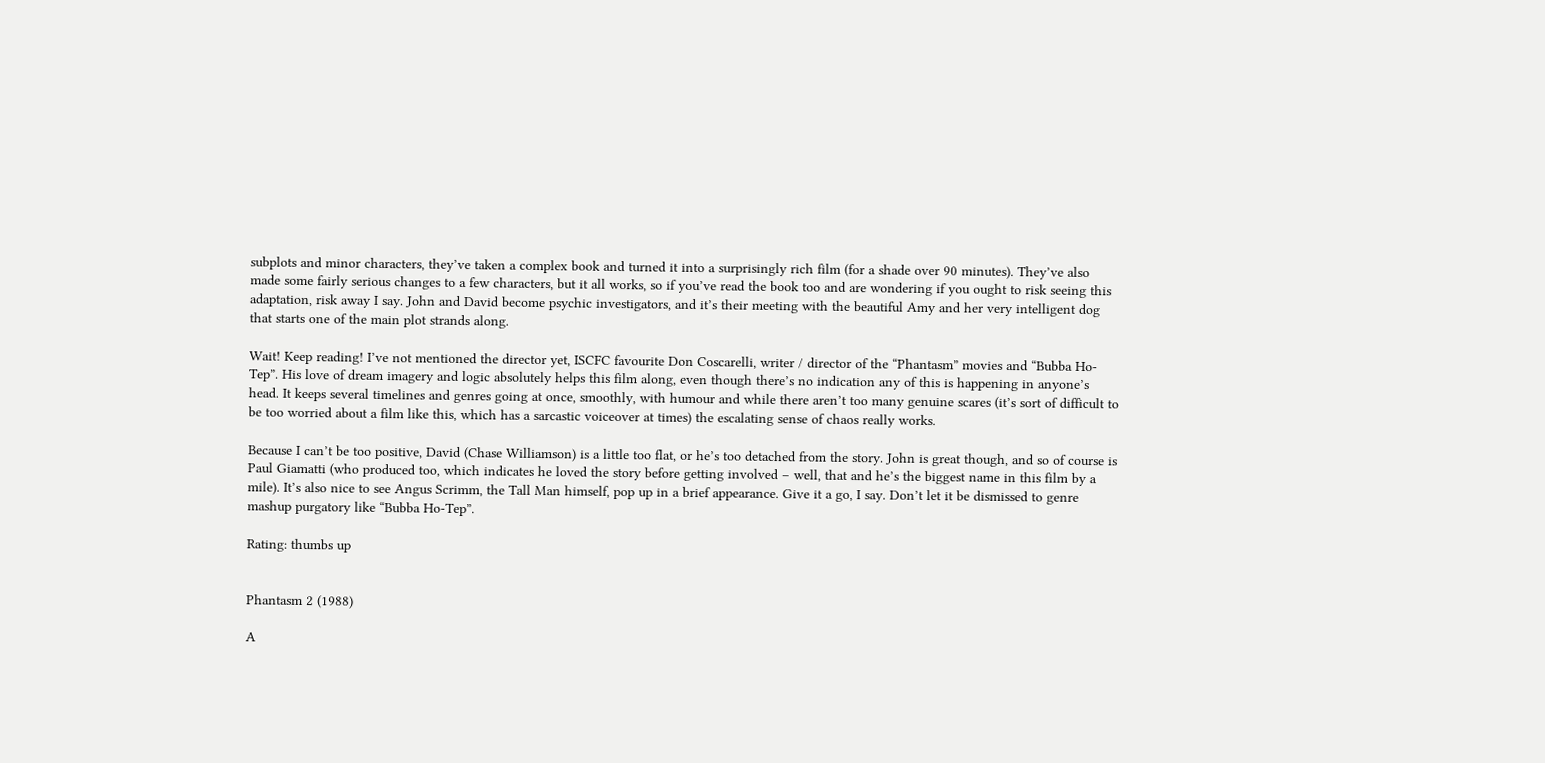subplots and minor characters, they’ve taken a complex book and turned it into a surprisingly rich film (for a shade over 90 minutes). They’ve also made some fairly serious changes to a few characters, but it all works, so if you’ve read the book too and are wondering if you ought to risk seeing this adaptation, risk away I say. John and David become psychic investigators, and it’s their meeting with the beautiful Amy and her very intelligent dog that starts one of the main plot strands along.

Wait! Keep reading! I’ve not mentioned the director yet, ISCFC favourite Don Coscarelli, writer / director of the “Phantasm” movies and “Bubba Ho-Tep”. His love of dream imagery and logic absolutely helps this film along, even though there’s no indication any of this is happening in anyone’s head. It keeps several timelines and genres going at once, smoothly, with humour and while there aren’t too many genuine scares (it’s sort of difficult to be too worried about a film like this, which has a sarcastic voiceover at times) the escalating sense of chaos really works.

Because I can’t be too positive, David (Chase Williamson) is a little too flat, or he’s too detached from the story. John is great though, and so of course is Paul Giamatti (who produced too, which indicates he loved the story before getting involved – well, that and he’s the biggest name in this film by a mile). It’s also nice to see Angus Scrimm, the Tall Man himself, pop up in a brief appearance. Give it a go, I say. Don’t let it be dismissed to genre mashup purgatory like “Bubba Ho-Tep”.

Rating: thumbs up


Phantasm 2 (1988)

A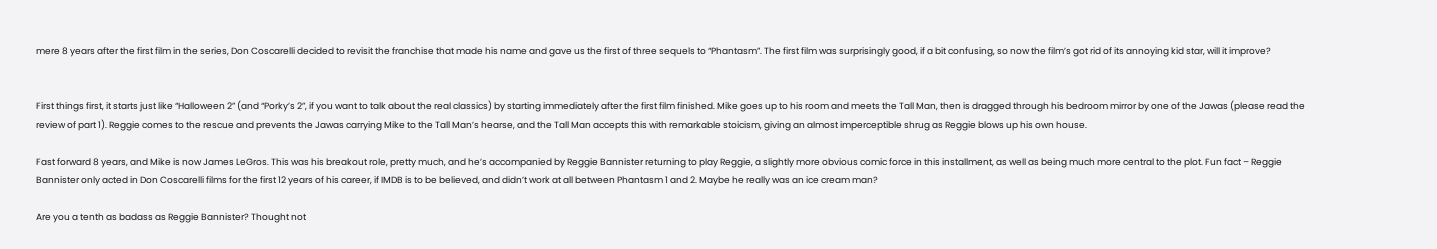mere 8 years after the first film in the series, Don Coscarelli decided to revisit the franchise that made his name and gave us the first of three sequels to “Phantasm”. The first film was surprisingly good, if a bit confusing, so now the film’s got rid of its annoying kid star, will it improve?


First things first, it starts just like “Halloween 2” (and “Porky’s 2”, if you want to talk about the real classics) by starting immediately after the first film finished. Mike goes up to his room and meets the Tall Man, then is dragged through his bedroom mirror by one of the Jawas (please read the review of part 1). Reggie comes to the rescue and prevents the Jawas carrying Mike to the Tall Man’s hearse, and the Tall Man accepts this with remarkable stoicism, giving an almost imperceptible shrug as Reggie blows up his own house.

Fast forward 8 years, and Mike is now James LeGros. This was his breakout role, pretty much, and he’s accompanied by Reggie Bannister returning to play Reggie, a slightly more obvious comic force in this installment, as well as being much more central to the plot. Fun fact – Reggie Bannister only acted in Don Coscarelli films for the first 12 years of his career, if IMDB is to be believed, and didn’t work at all between Phantasm 1 and 2. Maybe he really was an ice cream man?

Are you a tenth as badass as Reggie Bannister? Thought not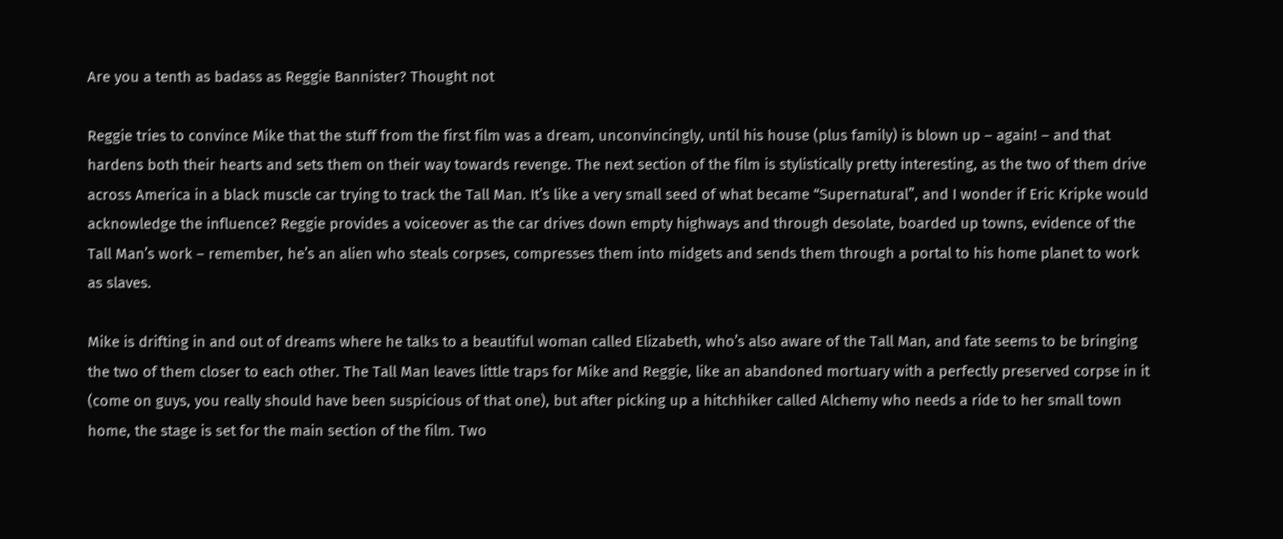Are you a tenth as badass as Reggie Bannister? Thought not

Reggie tries to convince Mike that the stuff from the first film was a dream, unconvincingly, until his house (plus family) is blown up – again! – and that hardens both their hearts and sets them on their way towards revenge. The next section of the film is stylistically pretty interesting, as the two of them drive across America in a black muscle car trying to track the Tall Man. It’s like a very small seed of what became “Supernatural”, and I wonder if Eric Kripke would acknowledge the influence? Reggie provides a voiceover as the car drives down empty highways and through desolate, boarded up towns, evidence of the Tall Man’s work – remember, he’s an alien who steals corpses, compresses them into midgets and sends them through a portal to his home planet to work as slaves.

Mike is drifting in and out of dreams where he talks to a beautiful woman called Elizabeth, who’s also aware of the Tall Man, and fate seems to be bringing the two of them closer to each other. The Tall Man leaves little traps for Mike and Reggie, like an abandoned mortuary with a perfectly preserved corpse in it (come on guys, you really should have been suspicious of that one), but after picking up a hitchhiker called Alchemy who needs a ride to her small town home, the stage is set for the main section of the film. Two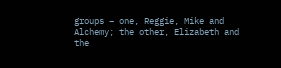groups – one, Reggie, Mike and Alchemy; the other, Elizabeth and the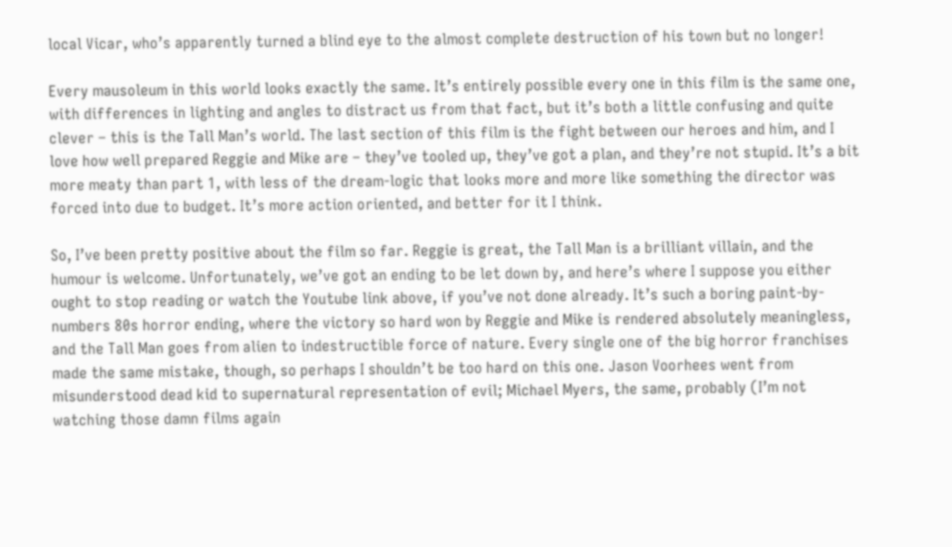local Vicar, who’s apparently turned a blind eye to the almost complete destruction of his town but no longer!

Every mausoleum in this world looks exactly the same. It’s entirely possible every one in this film is the same one, with differences in lighting and angles to distract us from that fact, but it’s both a little confusing and quite clever – this is the Tall Man’s world. The last section of this film is the fight between our heroes and him, and I love how well prepared Reggie and Mike are – they’ve tooled up, they’ve got a plan, and they’re not stupid. It’s a bit more meaty than part 1, with less of the dream-logic that looks more and more like something the director was forced into due to budget. It’s more action oriented, and better for it I think.

So, I’ve been pretty positive about the film so far. Reggie is great, the Tall Man is a brilliant villain, and the humour is welcome. Unfortunately, we’ve got an ending to be let down by, and here’s where I suppose you either ought to stop reading or watch the Youtube link above, if you’ve not done already. It’s such a boring paint-by-numbers 80s horror ending, where the victory so hard won by Reggie and Mike is rendered absolutely meaningless, and the Tall Man goes from alien to indestructible force of nature. Every single one of the big horror franchises made the same mistake, though, so perhaps I shouldn’t be too hard on this one. Jason Voorhees went from misunderstood dead kid to supernatural representation of evil; Michael Myers, the same, probably (I’m not watching those damn films again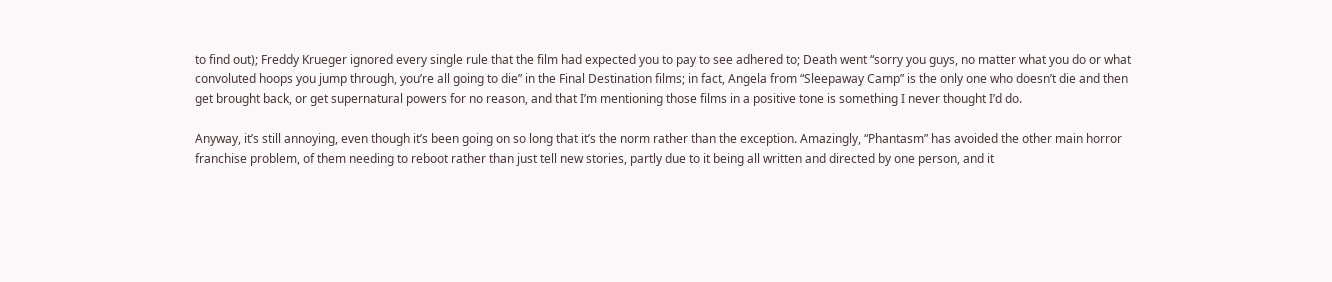to find out); Freddy Krueger ignored every single rule that the film had expected you to pay to see adhered to; Death went “sorry you guys, no matter what you do or what convoluted hoops you jump through, you’re all going to die” in the Final Destination films; in fact, Angela from “Sleepaway Camp” is the only one who doesn’t die and then get brought back, or get supernatural powers for no reason, and that I’m mentioning those films in a positive tone is something I never thought I’d do.

Anyway, it’s still annoying, even though it’s been going on so long that it’s the norm rather than the exception. Amazingly, “Phantasm” has avoided the other main horror franchise problem, of them needing to reboot rather than just tell new stories, partly due to it being all written and directed by one person, and it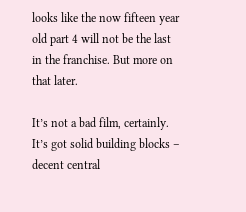looks like the now fifteen year old part 4 will not be the last in the franchise. But more on that later.

It’s not a bad film, certainly. It’s got solid building blocks – decent central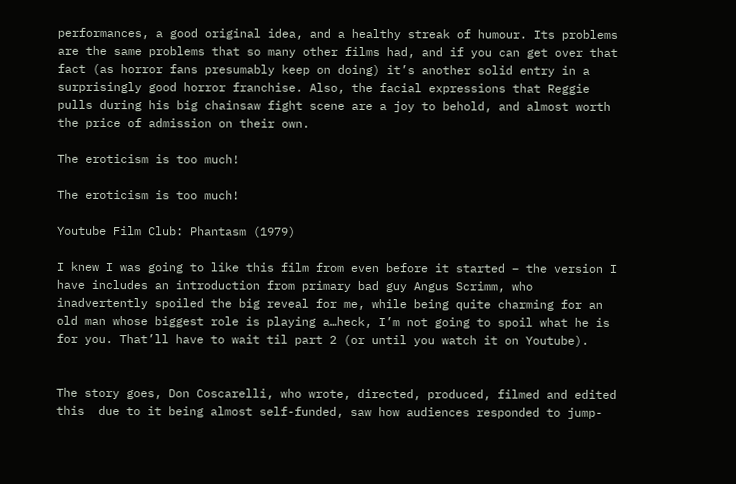performances, a good original idea, and a healthy streak of humour. Its problems are the same problems that so many other films had, and if you can get over that fact (as horror fans presumably keep on doing) it’s another solid entry in a surprisingly good horror franchise. Also, the facial expressions that Reggie pulls during his big chainsaw fight scene are a joy to behold, and almost worth the price of admission on their own.

The eroticism is too much!

The eroticism is too much!

Youtube Film Club: Phantasm (1979)

I knew I was going to like this film from even before it started – the version I have includes an introduction from primary bad guy Angus Scrimm, who inadvertently spoiled the big reveal for me, while being quite charming for an old man whose biggest role is playing a…heck, I’m not going to spoil what he is for you. That’ll have to wait til part 2 (or until you watch it on Youtube).


The story goes, Don Coscarelli, who wrote, directed, produced, filmed and edited this  due to it being almost self-funded, saw how audiences responded to jump-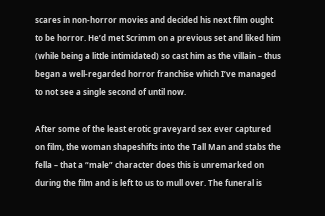scares in non-horror movies and decided his next film ought to be horror. He’d met Scrimm on a previous set and liked him (while being a little intimidated) so cast him as the villain – thus began a well-regarded horror franchise which I’ve managed to not see a single second of until now.

After some of the least erotic graveyard sex ever captured on film, the woman shapeshifts into the Tall Man and stabs the fella – that a “male” character does this is unremarked on during the film and is left to us to mull over. The funeral is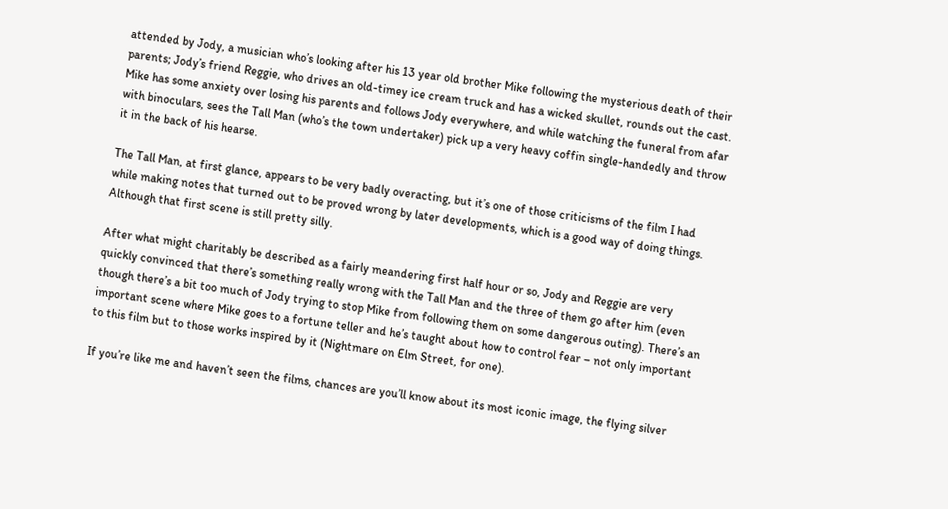attended by Jody, a musician who’s looking after his 13 year old brother Mike following the mysterious death of their parents; Jody’s friend Reggie, who drives an old-timey ice cream truck and has a wicked skullet, rounds out the cast. Mike has some anxiety over losing his parents and follows Jody everywhere, and while watching the funeral from afar with binoculars, sees the Tall Man (who’s the town undertaker) pick up a very heavy coffin single-handedly and throw it in the back of his hearse.

The Tall Man, at first glance, appears to be very badly overacting, but it’s one of those criticisms of the film I had while making notes that turned out to be proved wrong by later developments, which is a good way of doing things. Although that first scene is still pretty silly.

After what might charitably be described as a fairly meandering first half hour or so, Jody and Reggie are very quickly convinced that there’s something really wrong with the Tall Man and the three of them go after him (even though there’s a bit too much of Jody trying to stop Mike from following them on some dangerous outing). There’s an important scene where Mike goes to a fortune teller and he’s taught about how to control fear – not only important to this film but to those works inspired by it (Nightmare on Elm Street, for one).

If you’re like me and haven’t seen the films, chances are you’ll know about its most iconic image, the flying silver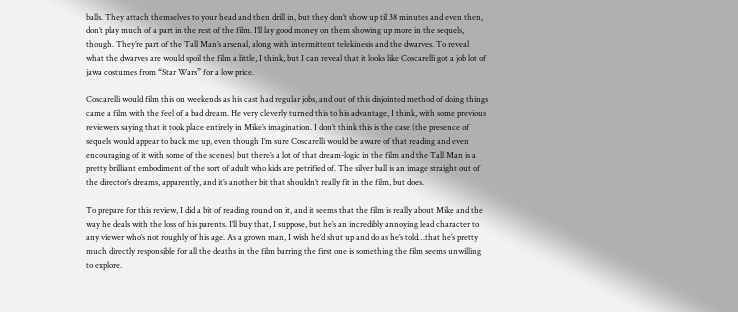balls. They attach themselves to your head and then drill in, but they don’t show up til 38 minutes and even then, don’t play much of a part in the rest of the film. I’ll lay good money on them showing up more in the sequels, though. They’re part of the Tall Man’s arsenal, along with intermittent telekinesis and the dwarves. To reveal what the dwarves are would spoil the film a little, I think, but I can reveal that it looks like Coscarelli got a job lot of jawa costumes from “Star Wars” for a low price.

Coscarelli would film this on weekends as his cast had regular jobs, and out of this disjointed method of doing things came a film with the feel of a bad dream. He very cleverly turned this to his advantage, I think, with some previous reviewers saying that it took place entirely in Mike’s imagination. I don’t think this is the case (the presence of sequels would appear to back me up, even though I’m sure Coscarelli would be aware of that reading and even encouraging of it with some of the scenes) but there’s a lot of that dream-logic in the film and the Tall Man is a pretty brilliant embodiment of the sort of adult who kids are petrified of. The silver ball is an image straight out of the director’s dreams, apparently, and it’s another bit that shouldn’t really fit in the film, but does.

To prepare for this review, I did a bit of reading round on it, and it seems that the film is really about Mike and the way he deals with the loss of his parents. I’ll buy that, I suppose, but he’s an incredibly annoying lead character to any viewer who’s not roughly of his age. As a grown man, I wish he’d shut up and do as he’s told…that he’s pretty much directly responsible for all the deaths in the film barring the first one is something the film seems unwilling to explore.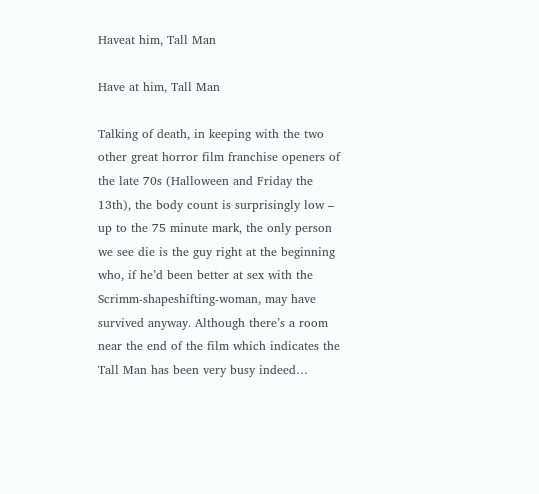Haveat him, Tall Man

Have at him, Tall Man

Talking of death, in keeping with the two other great horror film franchise openers of the late 70s (Halloween and Friday the 13th), the body count is surprisingly low – up to the 75 minute mark, the only person we see die is the guy right at the beginning who, if he’d been better at sex with the Scrimm-shapeshifting-woman, may have survived anyway. Although there’s a room near the end of the film which indicates the Tall Man has been very busy indeed…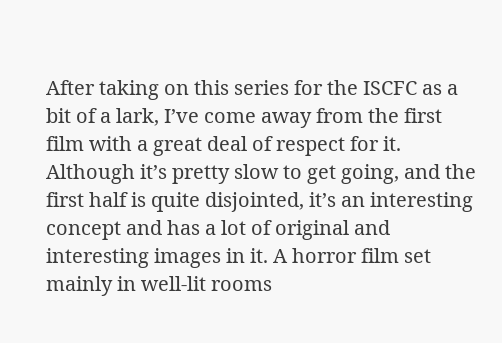After taking on this series for the ISCFC as a bit of a lark, I’ve come away from the first film with a great deal of respect for it. Although it’s pretty slow to get going, and the first half is quite disjointed, it’s an interesting concept and has a lot of original and interesting images in it. A horror film set mainly in well-lit rooms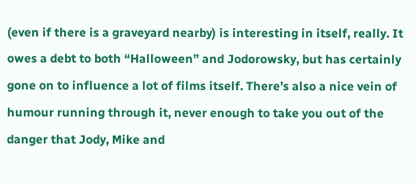(even if there is a graveyard nearby) is interesting in itself, really. It owes a debt to both “Halloween” and Jodorowsky, but has certainly gone on to influence a lot of films itself. There’s also a nice vein of humour running through it, never enough to take you out of the danger that Jody, Mike and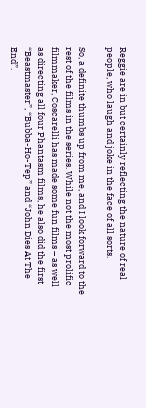Reggie are in but certainly reflecting the nature of real people, who laugh and joke in the face of all sorts.

So, a definite thumbs up from me, and I look forward to the rest of the films in the series. While not the most prolific filmmaker, Coscarelli has made some fun films – as well as directing all four Phantasm films, he also did the first “Beastmaster”, “Bubba-Ho-Tep” and “John Dies At The End”.